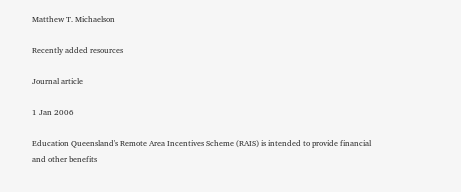Matthew T. Michaelson

Recently added resources

Journal article

1 Jan 2006

Education Queensland's Remote Area Incentives Scheme (RAIS) is intended to provide financial and other benefits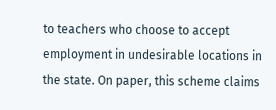to teachers who choose to accept employment in undesirable locations in the state. On paper, this scheme claims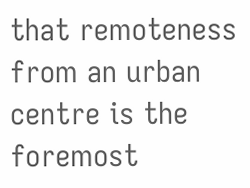that remoteness from an urban centre is the foremost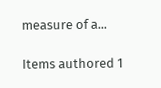measure of a...

Items authored 1